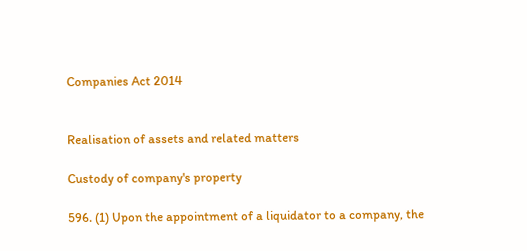Companies Act 2014


Realisation of assets and related matters

Custody of company's property

596. (1) Upon the appointment of a liquidator to a company, the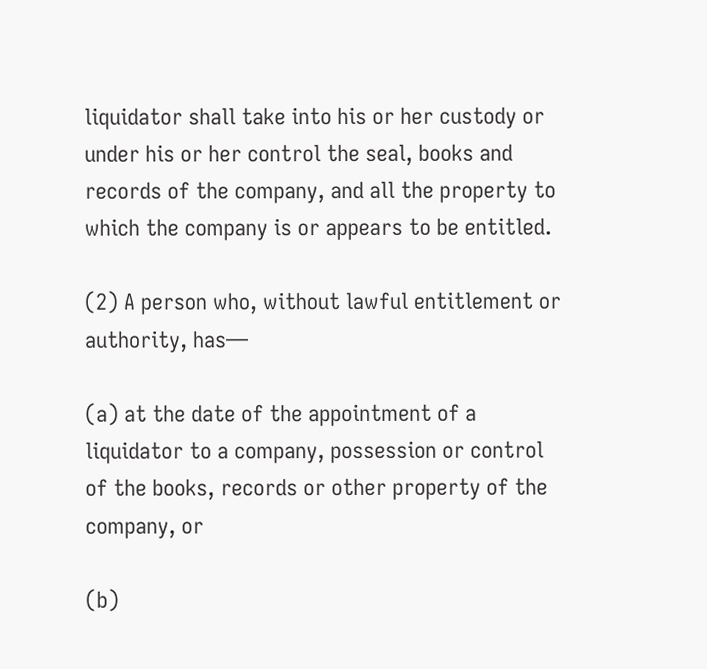liquidator shall take into his or her custody or under his or her control the seal, books and records of the company, and all the property to which the company is or appears to be entitled.

(2) A person who, without lawful entitlement or authority, has—

(a) at the date of the appointment of a liquidator to a company, possession or control of the books, records or other property of the company, or

(b)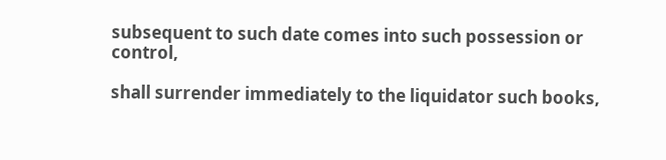subsequent to such date comes into such possession or control,

shall surrender immediately to the liquidator such books,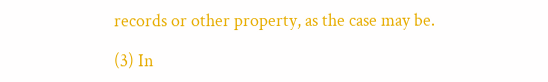records or other property, as the case may be.

(3) In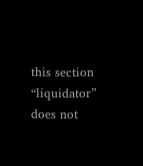this section “liquidator” does not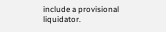include a provisional liquidator.